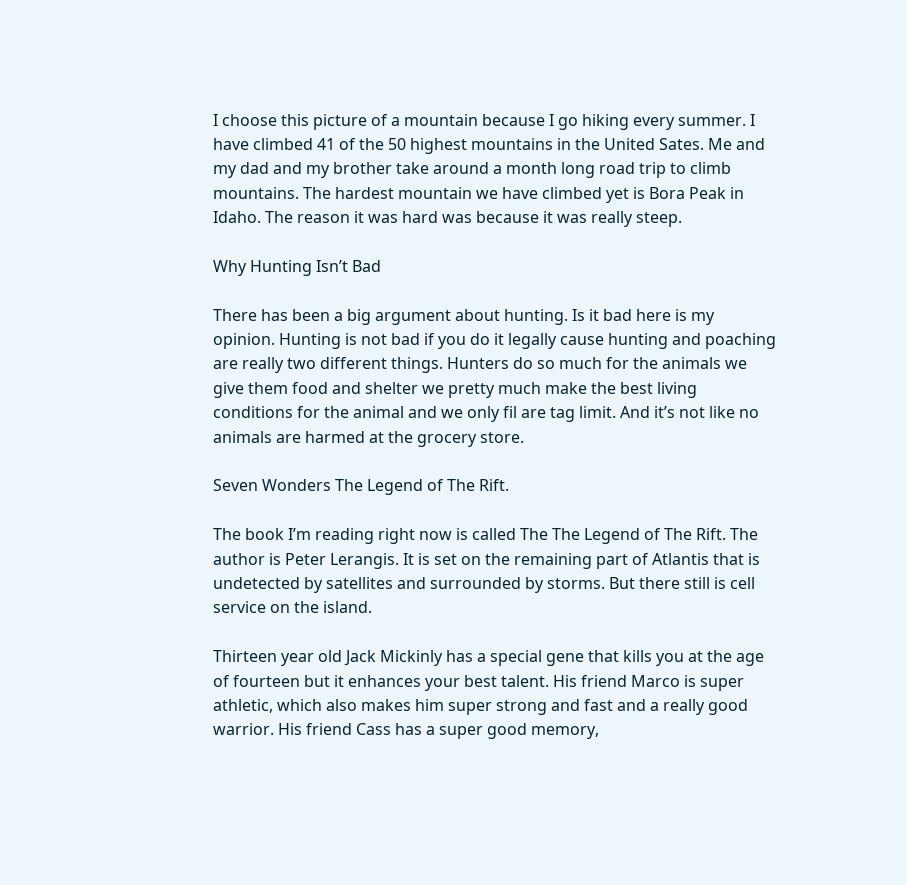I choose this picture of a mountain because I go hiking every summer. I have climbed 41 of the 50 highest mountains in the United Sates. Me and my dad and my brother take around a month long road trip to climb mountains. The hardest mountain we have climbed yet is Bora Peak in Idaho. The reason it was hard was because it was really steep.

Why Hunting Isn’t Bad

There has been a big argument about hunting. Is it bad here is my opinion. Hunting is not bad if you do it legally cause hunting and poaching are really two different things. Hunters do so much for the animals we give them food and shelter we pretty much make the best living conditions for the animal and we only fil are tag limit. And it’s not like no animals are harmed at the grocery store.

Seven Wonders The Legend of The Rift.

The book I’m reading right now is called The The Legend of The Rift. The author is Peter Lerangis. It is set on the remaining part of Atlantis that is undetected by satellites and surrounded by storms. But there still is cell service on the island.

Thirteen year old Jack Mickinly has a special gene that kills you at the age of fourteen but it enhances your best talent. His friend Marco is super athletic, which also makes him super strong and fast and a really good warrior. His friend Cass has a super good memory,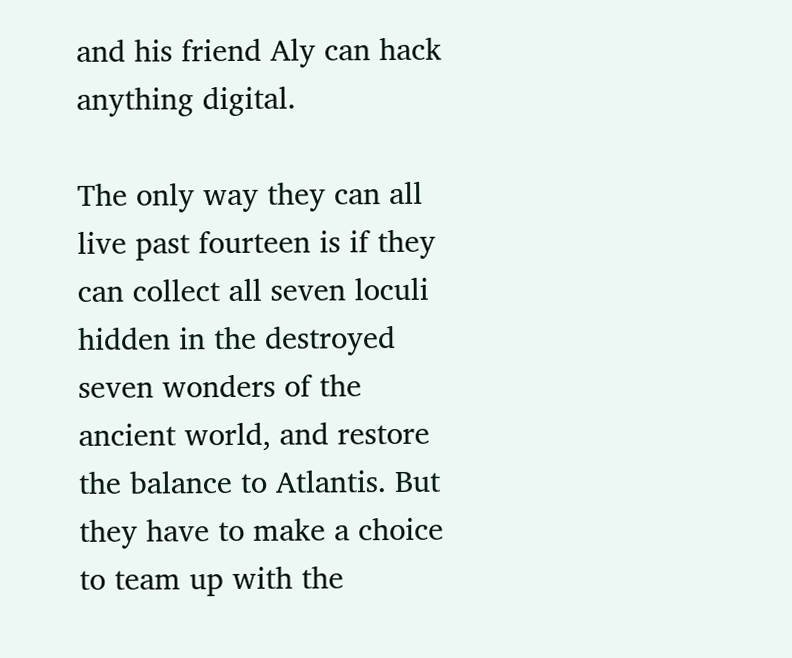and his friend Aly can hack anything digital.

The only way they can all live past fourteen is if they can collect all seven loculi hidden in the destroyed seven wonders of the ancient world, and restore the balance to Atlantis. But they have to make a choice to team up with the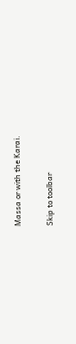Massa or with the Karai.

Skip to toolbar